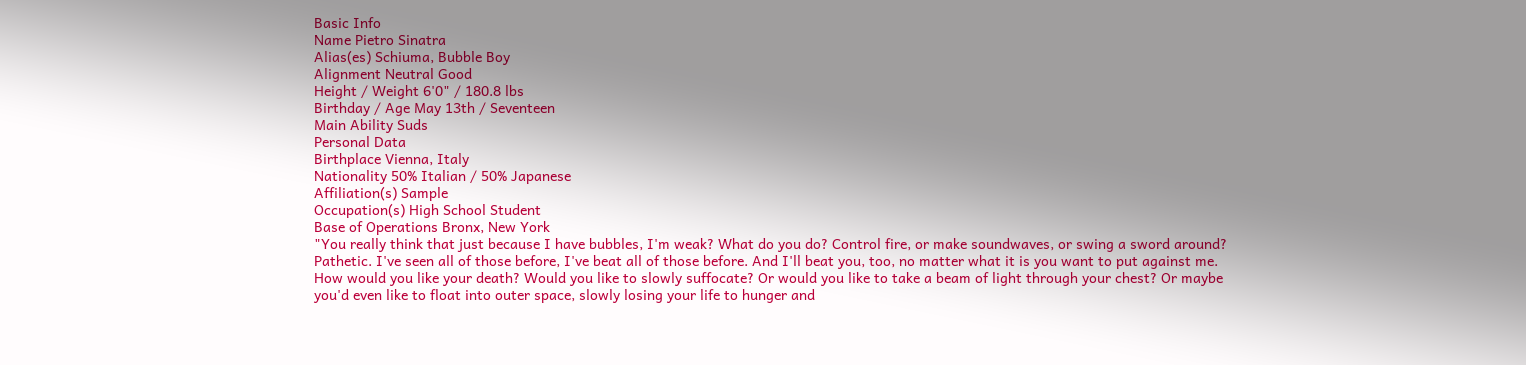Basic Info
Name Pietro Sinatra
Alias(es) Schiuma, Bubble Boy
Alignment Neutral Good
Height / Weight 6'0" / 180.8 lbs
Birthday / Age May 13th / Seventeen
Main Ability Suds
Personal Data
Birthplace Vienna, Italy
Nationality 50% Italian / 50% Japanese
Affiliation(s) Sample
Occupation(s) High School Student
Base of Operations Bronx, New York
"You really think that just because I have bubbles, I'm weak? What do you do? Control fire, or make soundwaves, or swing a sword around? Pathetic. I've seen all of those before, I've beat all of those before. And I'll beat you, too, no matter what it is you want to put against me. How would you like your death? Would you like to slowly suffocate? Or would you like to take a beam of light through your chest? Or maybe you'd even like to float into outer space, slowly losing your life to hunger and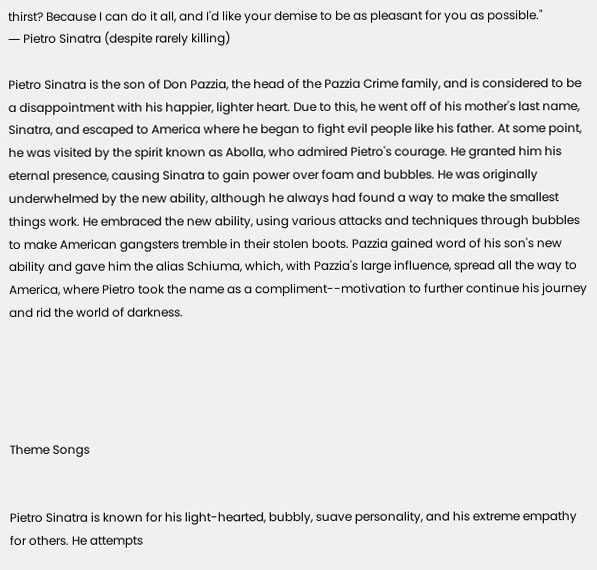thirst? Because I can do it all, and I'd like your demise to be as pleasant for you as possible."
― Pietro Sinatra (despite rarely killing)

Pietro Sinatra is the son of Don Pazzia, the head of the Pazzia Crime family, and is considered to be a disappointment with his happier, lighter heart. Due to this, he went off of his mother's last name, Sinatra, and escaped to America where he began to fight evil people like his father. At some point, he was visited by the spirit known as Abolla, who admired Pietro's courage. He granted him his eternal presence, causing Sinatra to gain power over foam and bubbles. He was originally underwhelmed by the new ability, although he always had found a way to make the smallest things work. He embraced the new ability, using various attacks and techniques through bubbles to make American gangsters tremble in their stolen boots. Pazzia gained word of his son's new ability and gave him the alias Schiuma, which, with Pazzia's large influence, spread all the way to America, where Pietro took the name as a compliment--motivation to further continue his journey and rid the world of darkness.





Theme Songs


Pietro Sinatra is known for his light-hearted, bubbly, suave personality, and his extreme empathy for others. He attempts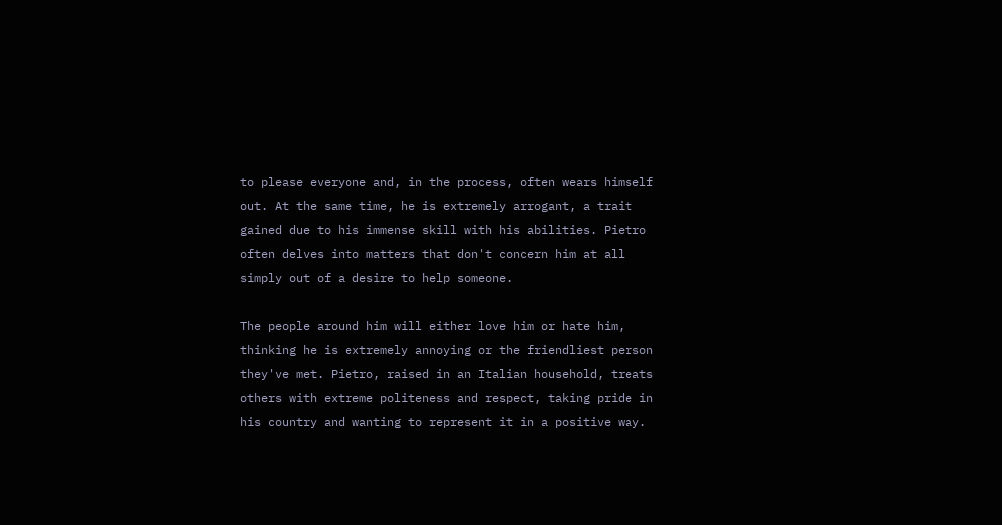to please everyone and, in the process, often wears himself out. At the same time, he is extremely arrogant, a trait gained due to his immense skill with his abilities. Pietro often delves into matters that don't concern him at all simply out of a desire to help someone.

The people around him will either love him or hate him, thinking he is extremely annoying or the friendliest person they've met. Pietro, raised in an Italian household, treats others with extreme politeness and respect, taking pride in his country and wanting to represent it in a positive way.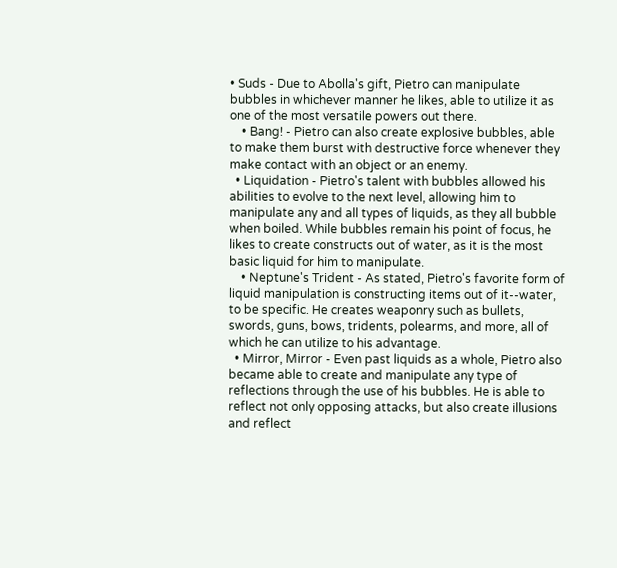• Suds - Due to Abolla's gift, Pietro can manipulate bubbles in whichever manner he likes, able to utilize it as one of the most versatile powers out there.
    • Bang! - Pietro can also create explosive bubbles, able to make them burst with destructive force whenever they make contact with an object or an enemy.
  • Liquidation - Pietro's talent with bubbles allowed his abilities to evolve to the next level, allowing him to manipulate any and all types of liquids, as they all bubble when boiled. While bubbles remain his point of focus, he likes to create constructs out of water, as it is the most basic liquid for him to manipulate.
    • Neptune's Trident - As stated, Pietro's favorite form of liquid manipulation is constructing items out of it--water, to be specific. He creates weaponry such as bullets, swords, guns, bows, tridents, polearms, and more, all of which he can utilize to his advantage.
  • Mirror, Mirror - Even past liquids as a whole, Pietro also became able to create and manipulate any type of reflections through the use of his bubbles. He is able to reflect not only opposing attacks, but also create illusions and reflect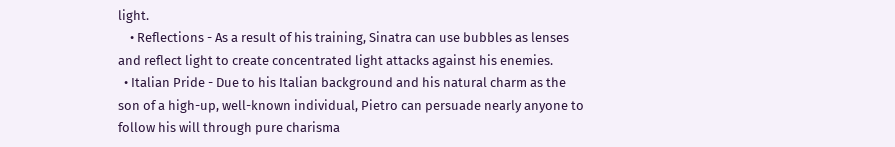light.
    • Reflections - As a result of his training, Sinatra can use bubbles as lenses and reflect light to create concentrated light attacks against his enemies.
  • Italian Pride - Due to his Italian background and his natural charm as the son of a high-up, well-known individual, Pietro can persuade nearly anyone to follow his will through pure charisma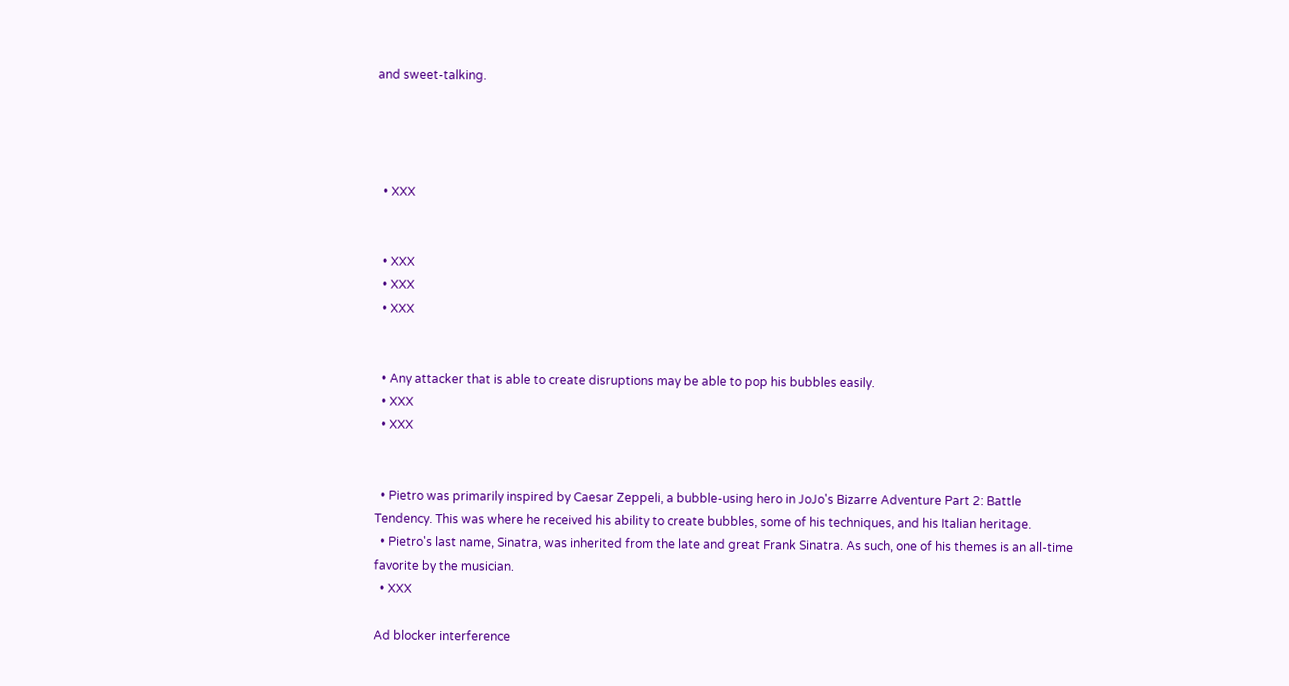and sweet-talking.




  • XXX


  • XXX
  • XXX
  • XXX


  • Any attacker that is able to create disruptions may be able to pop his bubbles easily.
  • XXX
  • XXX


  • Pietro was primarily inspired by Caesar Zeppeli, a bubble-using hero in JoJo's Bizarre Adventure Part 2: Battle Tendency. This was where he received his ability to create bubbles, some of his techniques, and his Italian heritage.
  • Pietro's last name, Sinatra, was inherited from the late and great Frank Sinatra. As such, one of his themes is an all-time favorite by the musician.
  • XXX

Ad blocker interference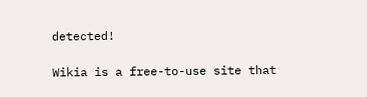detected!

Wikia is a free-to-use site that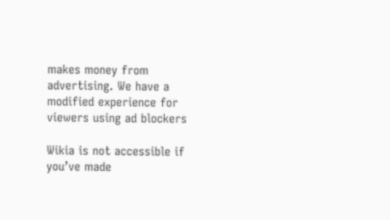makes money from advertising. We have a modified experience for viewers using ad blockers

Wikia is not accessible if you’ve made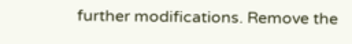further modifications. Remove the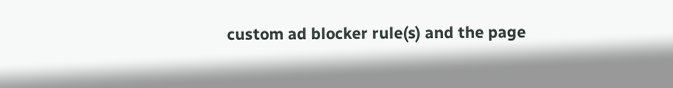custom ad blocker rule(s) and the page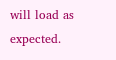will load as expected.